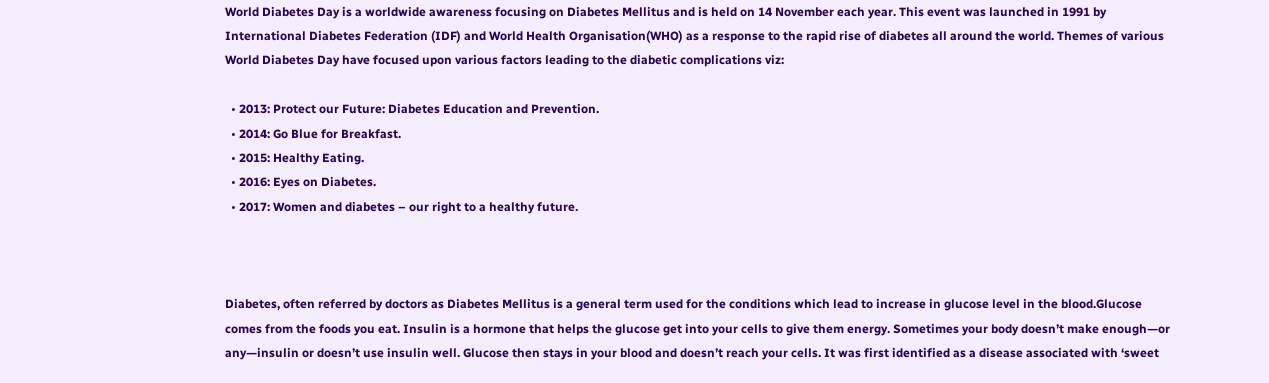World Diabetes Day is a worldwide awareness focusing on Diabetes Mellitus and is held on 14 November each year. This event was launched in 1991 by International Diabetes Federation (IDF) and World Health Organisation(WHO) as a response to the rapid rise of diabetes all around the world. Themes of various World Diabetes Day have focused upon various factors leading to the diabetic complications viz:

  • 2013: Protect our Future: Diabetes Education and Prevention.
  • 2014: Go Blue for Breakfast.
  • 2015: Healthy Eating.
  • 2016: Eyes on Diabetes.
  • 2017: Women and diabetes – our right to a healthy future.



Diabetes, often referred by doctors as Diabetes Mellitus is a general term used for the conditions which lead to increase in glucose level in the blood.Glucose comes from the foods you eat. Insulin is a hormone that helps the glucose get into your cells to give them energy. Sometimes your body doesn’t make enough—or any—insulin or doesn’t use insulin well. Glucose then stays in your blood and doesn’t reach your cells. It was first identified as a disease associated with ‘sweet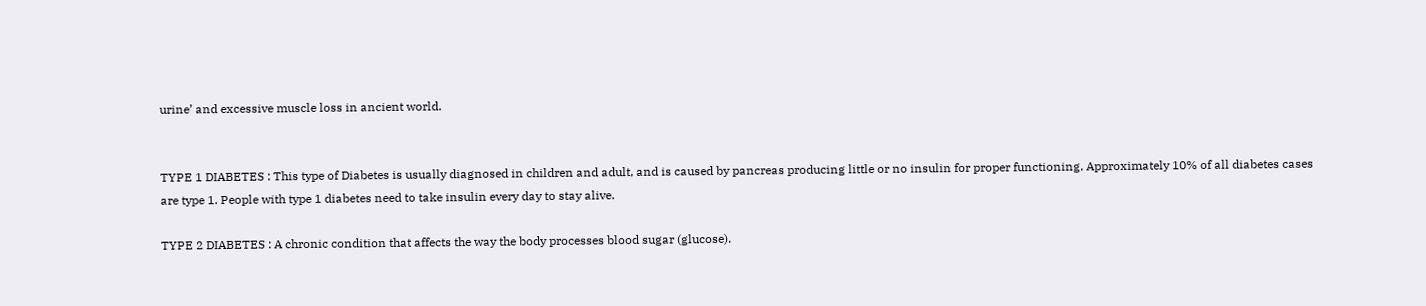urine’ and excessive muscle loss in ancient world.


TYPE 1 DIABETES : This type of Diabetes is usually diagnosed in children and adult, and is caused by pancreas producing little or no insulin for proper functioning. Approximately 10% of all diabetes cases are type 1. People with type 1 diabetes need to take insulin every day to stay alive.

TYPE 2 DIABETES : A chronic condition that affects the way the body processes blood sugar (glucose).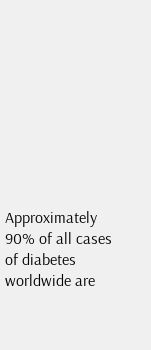Approximately 90% of all cases of diabetes worldwide are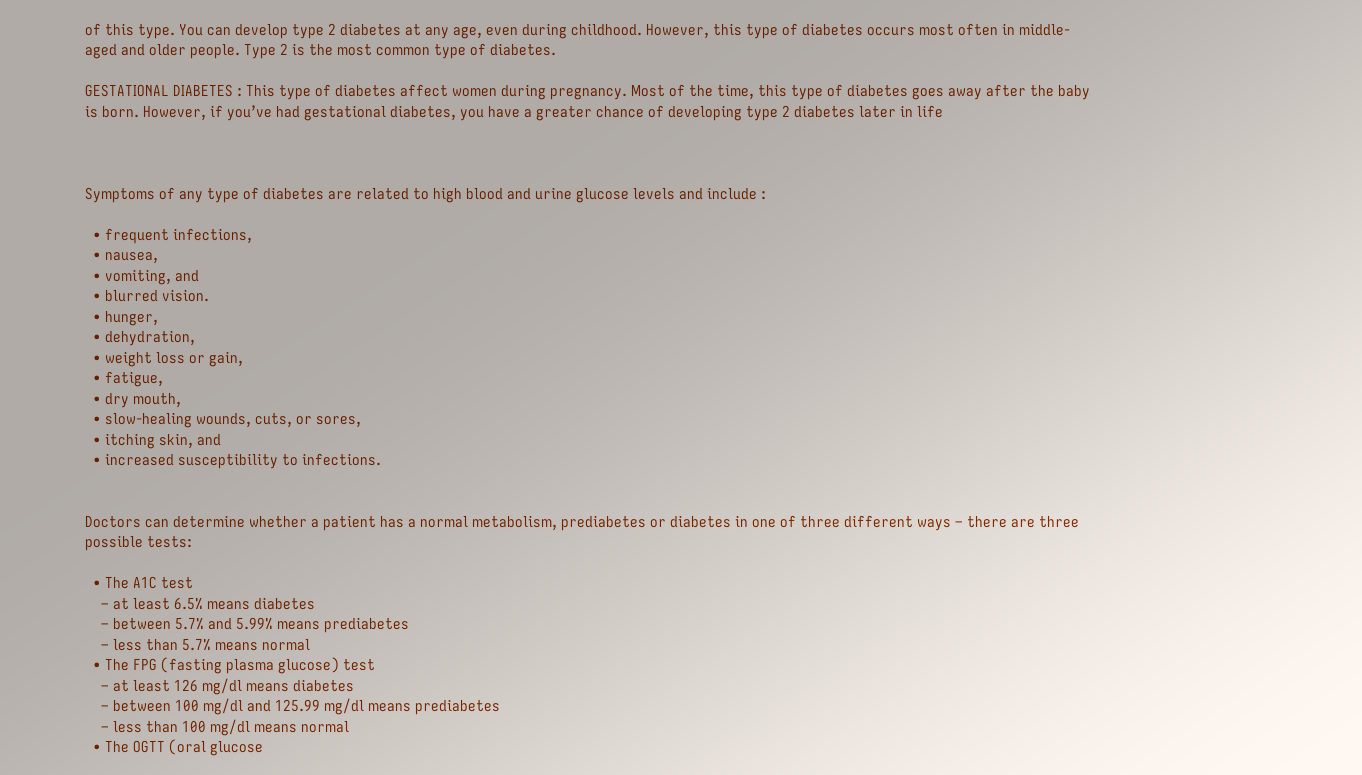of this type. You can develop type 2 diabetes at any age, even during childhood. However, this type of diabetes occurs most often in middle-aged and older people. Type 2 is the most common type of diabetes.

GESTATIONAL DIABETES : This type of diabetes affect women during pregnancy. Most of the time, this type of diabetes goes away after the baby is born. However, if you’ve had gestational diabetes, you have a greater chance of developing type 2 diabetes later in life



Symptoms of any type of diabetes are related to high blood and urine glucose levels and include :

  • frequent infections,
  • nausea,
  • vomiting, and
  • blurred vision.
  • hunger,
  • dehydration,
  • weight loss or gain,
  • fatigue,
  • dry mouth,
  • slow-healing wounds, cuts, or sores,
  • itching skin, and
  • increased susceptibility to infections.


Doctors can determine whether a patient has a normal metabolism, prediabetes or diabetes in one of three different ways – there are three possible tests:

  • The A1C test
    – at least 6.5% means diabetes
    – between 5.7% and 5.99% means prediabetes
    – less than 5.7% means normal
  • The FPG (fasting plasma glucose) test
    – at least 126 mg/dl means diabetes
    – between 100 mg/dl and 125.99 mg/dl means prediabetes
    – less than 100 mg/dl means normal
  • The OGTT (oral glucose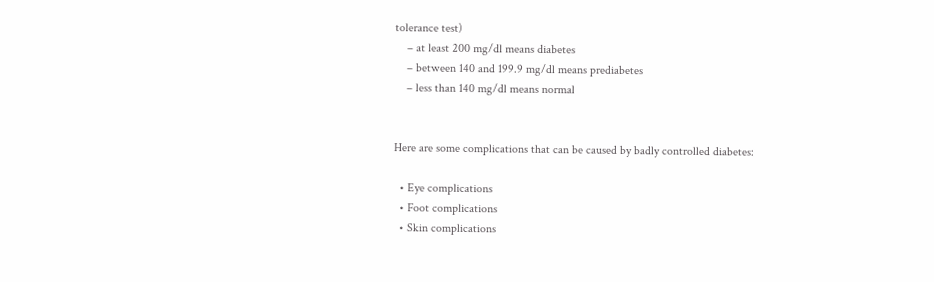tolerance test)
    – at least 200 mg/dl means diabetes
    – between 140 and 199.9 mg/dl means prediabetes
    – less than 140 mg/dl means normal


Here are some complications that can be caused by badly controlled diabetes:

  • Eye complications
  • Foot complications
  • Skin complications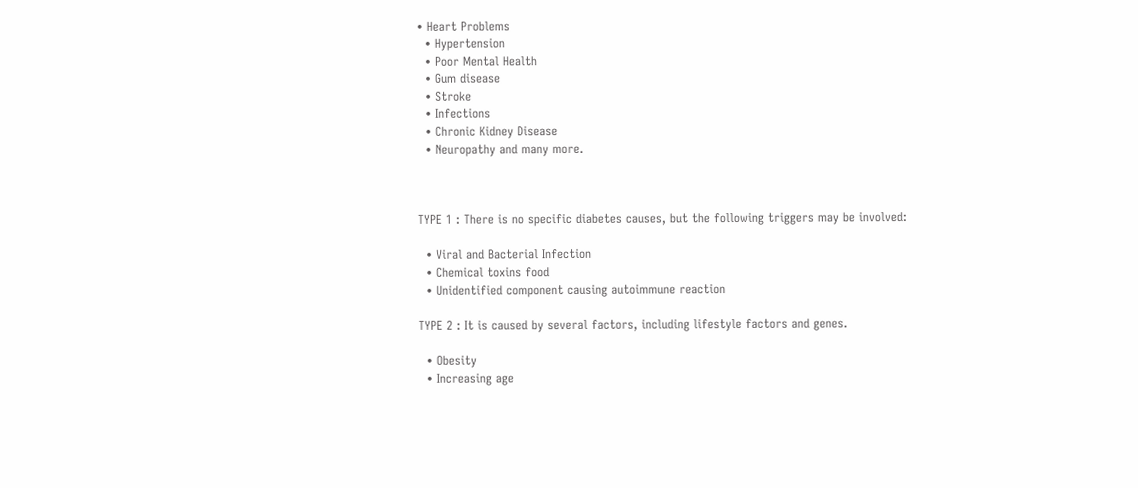• Heart Problems
  • Hypertension
  • Poor Mental Health
  • Gum disease
  • Stroke
  • Infections
  • Chronic Kidney Disease
  • Neuropathy and many more.



TYPE 1 : There is no specific diabetes causes, but the following triggers may be involved:

  • Viral and Bacterial Infection
  • Chemical toxins food
  • Unidentified component causing autoimmune reaction

TYPE 2 : It is caused by several factors, including lifestyle factors and genes.

  • Obesity
  • Increasing age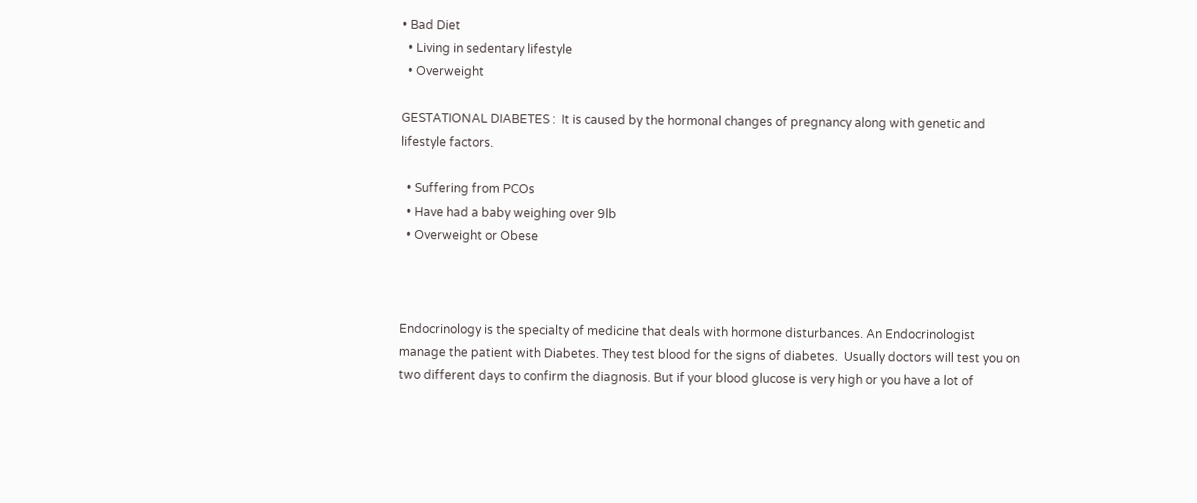• Bad Diet
  • Living in sedentary lifestyle
  • Overweight

GESTATIONAL DIABETES :  It is caused by the hormonal changes of pregnancy along with genetic and lifestyle factors.

  • Suffering from PCOs
  • Have had a baby weighing over 9lb
  • Overweight or Obese



Endocrinology is the specialty of medicine that deals with hormone disturbances. An Endocrinologist manage the patient with Diabetes. They test blood for the signs of diabetes.  Usually doctors will test you on two different days to confirm the diagnosis. But if your blood glucose is very high or you have a lot of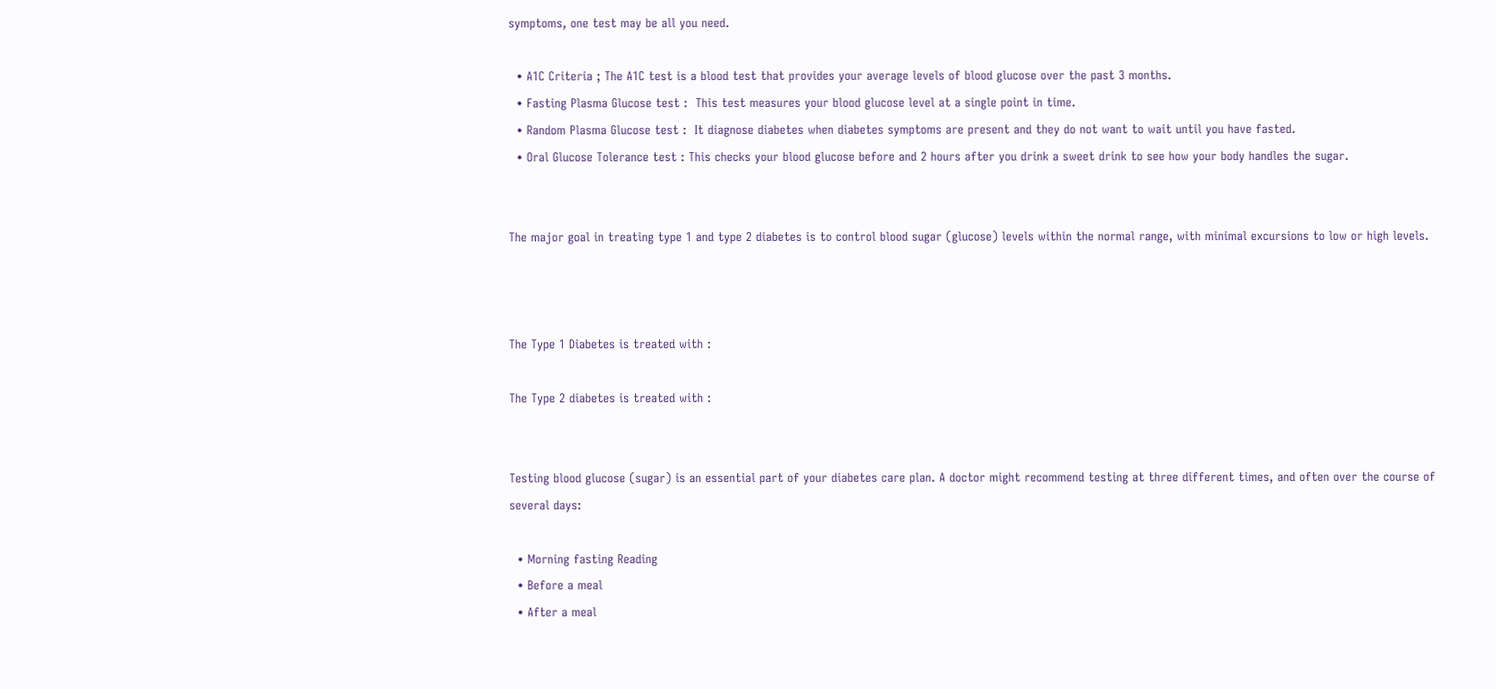symptoms, one test may be all you need.

  • A1C Criteria ; The A1C test is a blood test that provides your average levels of blood glucose over the past 3 months.
  • Fasting Plasma Glucose test :  This test measures your blood glucose level at a single point in time.
  • Random Plasma Glucose test :  It diagnose diabetes when diabetes symptoms are present and they do not want to wait until you have fasted.
  • Oral Glucose Tolerance test : This checks your blood glucose before and 2 hours after you drink a sweet drink to see how your body handles the sugar.


The major goal in treating type 1 and type 2 diabetes is to control blood sugar (glucose) levels within the normal range, with minimal excursions to low or high levels.



The Type 1 Diabetes is treated with :

The Type 2 diabetes is treated with :


Testing blood glucose (sugar) is an essential part of your diabetes care plan. A doctor might recommend testing at three different times, and often over the course of several days:

  • Morning fasting Reading
  • Before a meal
  • After a meal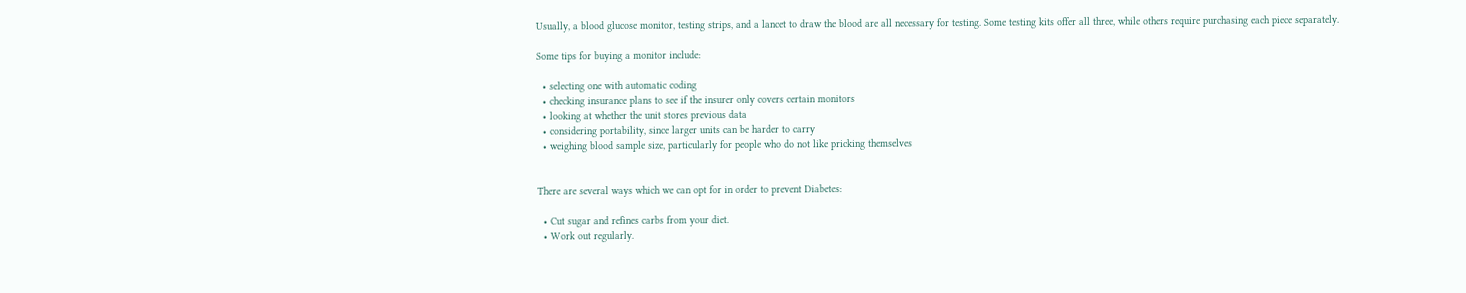Usually, a blood glucose monitor, testing strips, and a lancet to draw the blood are all necessary for testing. Some testing kits offer all three, while others require purchasing each piece separately.

Some tips for buying a monitor include:

  • selecting one with automatic coding
  • checking insurance plans to see if the insurer only covers certain monitors
  • looking at whether the unit stores previous data
  • considering portability, since larger units can be harder to carry
  • weighing blood sample size, particularly for people who do not like pricking themselves


There are several ways which we can opt for in order to prevent Diabetes:

  • Cut sugar and refines carbs from your diet.
  • Work out regularly.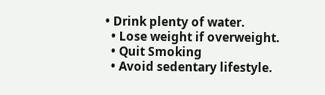• Drink plenty of water.
  • Lose weight if overweight.
  • Quit Smoking
  • Avoid sedentary lifestyle.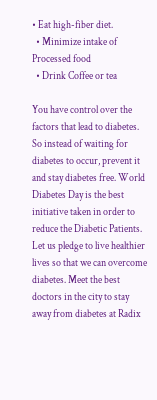• Eat high-fiber diet.
  • Minimize intake of Processed food
  • Drink Coffee or tea

You have control over the factors that lead to diabetes. So instead of waiting for diabetes to occur, prevent it and stay diabetes free. World Diabetes Day is the best initiative taken in order to reduce the Diabetic Patients. Let us pledge to live healthier lives so that we can overcome diabetes. Meet the best doctors in the city to stay away from diabetes at Radix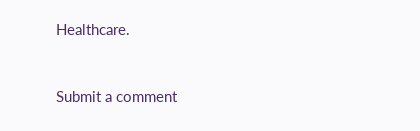Healthcare.


Submit a comment